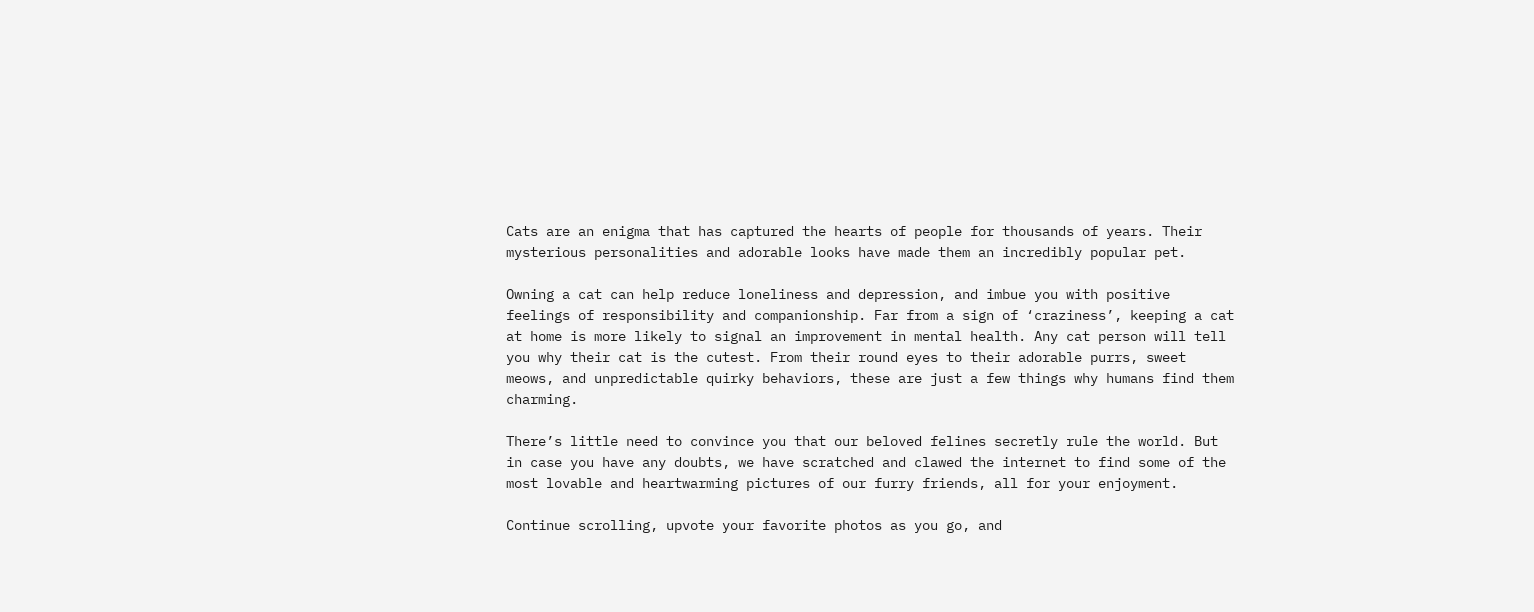Cats are an enigma that has captured the hearts of people for thousands of years. Their mysterious personalities and adorable looks have made them an incredibly popular pet.

Owning a cat can help reduce loneliness and depression, and imbue you with positive feelings of responsibility and companionship. Far from a sign of ‘craziness’, keeping a cat at home is more likely to signal an improvement in mental health. Any cat person will tell you why their cat is the cutest. From their round eyes to their adorable purrs, sweet meows, and unpredictable quirky behaviors, these are just a few things why humans find them charming.

There’s little need to convince you that our beloved felines secretly rule the world. But in case you have any doubts, we have scratched and clawed the internet to find some of the most lovable and heartwarming pictures of our furry friends, all for your enjoyment.

Continue scrolling, upvote your favorite photos as you go, and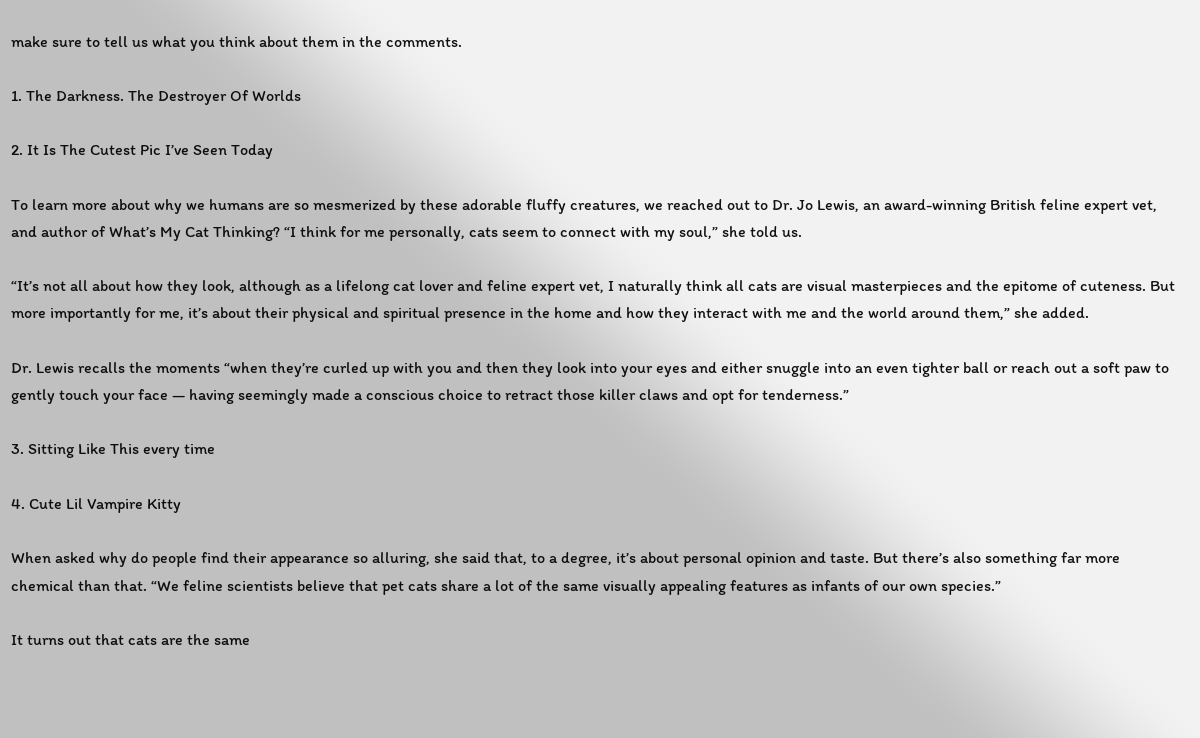make sure to tell us what you think about them in the comments.

1. The Darkness. The Destroyer Of Worlds

2. It Is The Cutest Pic I’ve Seen Today

To learn more about why we humans are so mesmerized by these adorable fluffy creatures, we reached out to Dr. Jo Lewis, an award-winning British feline expert vet, and author of What’s My Cat Thinking? “I think for me personally, cats seem to connect with my soul,” she told us.

“It’s not all about how they look, although as a lifelong cat lover and feline expert vet, I naturally think all cats are visual masterpieces and the epitome of cuteness. But more importantly for me, it’s about their physical and spiritual presence in the home and how they interact with me and the world around them,” she added.

Dr. Lewis recalls the moments “when they’re curled up with you and then they look into your eyes and either snuggle into an even tighter ball or reach out a soft paw to gently touch your face — having seemingly made a conscious choice to retract those killer claws and opt for tenderness.”

3. Sitting Like This every time

4. Cute Lil Vampire Kitty

When asked why do people find their appearance so alluring, she said that, to a degree, it’s about personal opinion and taste. But there’s also something far more chemical than that. “We feline scientists believe that pet cats share a lot of the same visually appealing features as infants of our own species.”

It turns out that cats are the same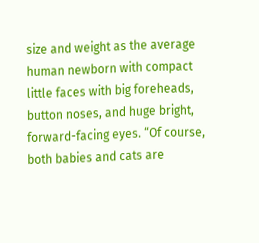size and weight as the average human newborn with compact little faces with big foreheads, button noses, and huge bright, forward-facing eyes. “Of course, both babies and cats are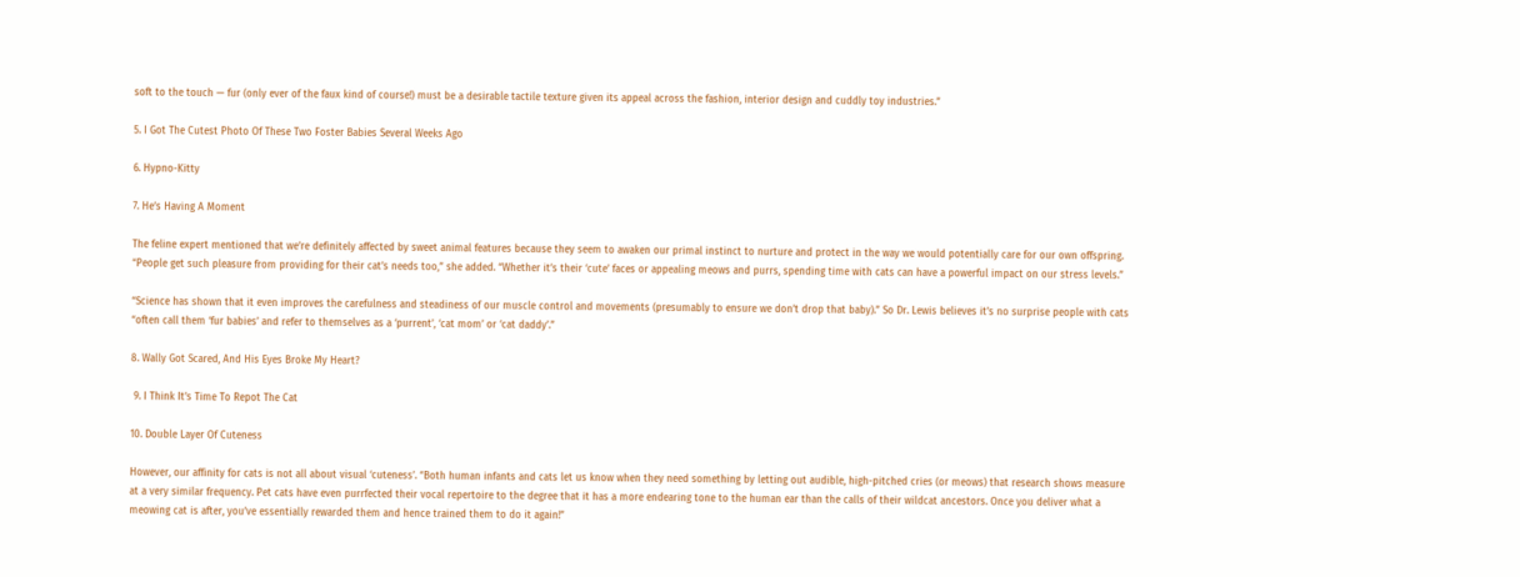soft to the touch — fur (only ever of the faux kind of course!) must be a desirable tactile texture given its appeal across the fashion, interior design and cuddly toy industries.”

5. I Got The Cutest Photo Of These Two Foster Babies Several Weeks Ago

6. Hypno-Kitty

7. He’s Having A Moment

The feline expert mentioned that we’re definitely affected by sweet animal features because they seem to awaken our primal instinct to nurture and protect in the way we would potentially care for our own offspring. “People get such pleasure from providing for their cat’s needs too,” she added. “Whether it’s their ‘cute’ faces or appealing meows and purrs, spending time with cats can have a powerful impact on our stress levels.”

“Science has shown that it even improves the carefulness and steadiness of our muscle control and movements (presumably to ensure we don’t drop that baby).” So Dr. Lewis believes it’s no surprise people with cats “often call them ‘fur babies’ and refer to themselves as a ‘purrent’, ‘cat mom’ or ‘cat daddy’.”

8. Wally Got Scared, And His Eyes Broke My Heart?

 9. I Think It’s Time To Repot The Cat

10. Double Layer Of Cuteness

However, our affinity for cats is not all about visual ‘cuteness’. “Both human infants and cats let us know when they need something by letting out audible, high-pitched cries (or meows) that research shows measure at a very similar frequency. Pet cats have even purrfected their vocal repertoire to the degree that it has a more endearing tone to the human ear than the calls of their wildcat ancestors. Once you deliver what a meowing cat is after, you’ve essentially rewarded them and hence trained them to do it again!”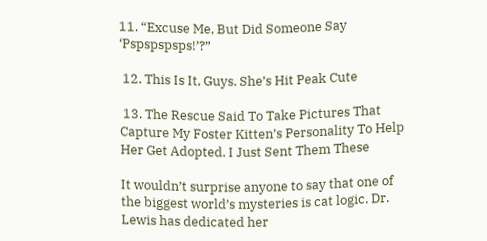11. “Excuse Me, But Did Someone Say ‘Pspspspsps!’?”

 12. This Is It, Guys. She’s Hit Peak Cute

 13. The Rescue Said To Take Pictures That Capture My Foster Kitten’s Personality To Help Her Get Adopted. I Just Sent Them These

It wouldn’t surprise anyone to say that one of the biggest world’s mysteries is cat logic. Dr. Lewis has dedicated her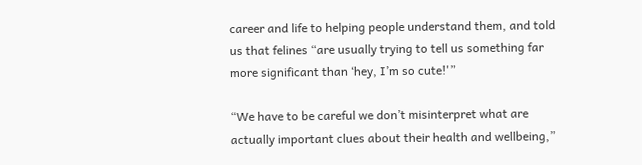career and life to helping people understand them, and told us that felines “are usually trying to tell us something far more significant than ‘hey, I’m so cute!'”

“We have to be careful we don’t misinterpret what are actually important clues about their health and wellbeing,”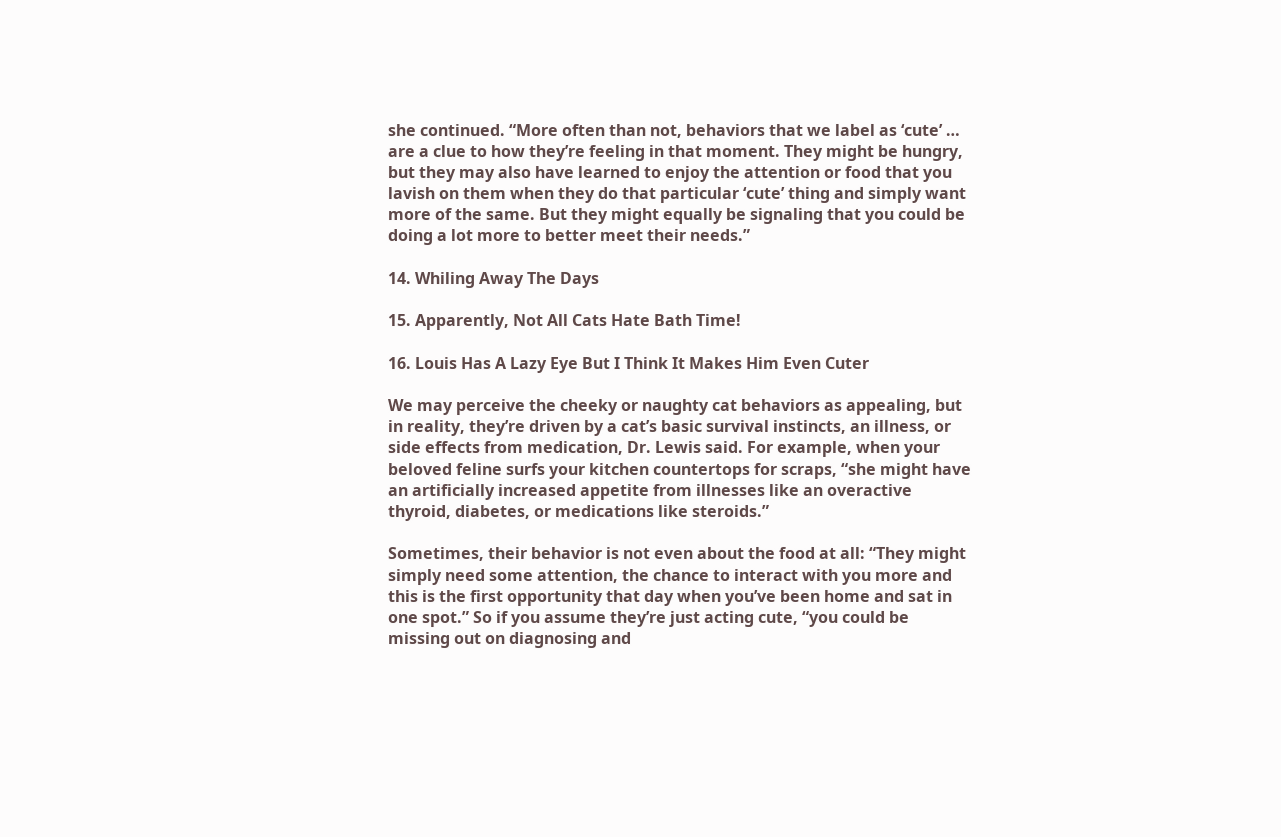she continued. “More often than not, behaviors that we label as ‘cute’ … are a clue to how they’re feeling in that moment. They might be hungry, but they may also have learned to enjoy the attention or food that you lavish on them when they do that particular ‘cute’ thing and simply want more of the same. But they might equally be signaling that you could be doing a lot more to better meet their needs.”

14. Whiling Away The Days

15. Apparently, Not All Cats Hate Bath Time!

16. Louis Has A Lazy Eye But I Think It Makes Him Even Cuter

We may perceive the cheeky or naughty cat behaviors as appealing, but in reality, they’re driven by a cat’s basic survival instincts, an illness, or side effects from medication, Dr. Lewis said. For example, when your beloved feline surfs your kitchen countertops for scraps, “she might have an artificially increased appetite from illnesses like an overactive thyroid, diabetes, or medications like steroids.”

Sometimes, their behavior is not even about the food at all: “They might simply need some attention, the chance to interact with you more and this is the first opportunity that day when you’ve been home and sat in one spot.” So if you assume they’re just acting cute, “you could be missing out on diagnosing and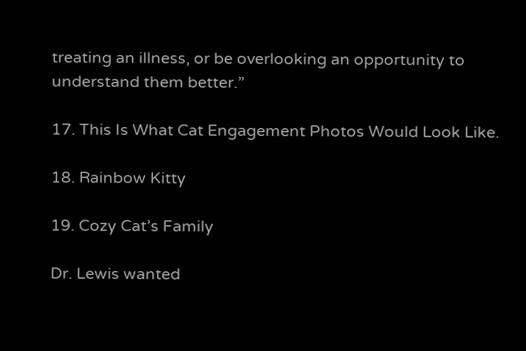treating an illness, or be overlooking an opportunity to understand them better.”

17. This Is What Cat Engagement Photos Would Look Like.

18. Rainbow Kitty

19. Cozy Cat’s Family

Dr. Lewis wanted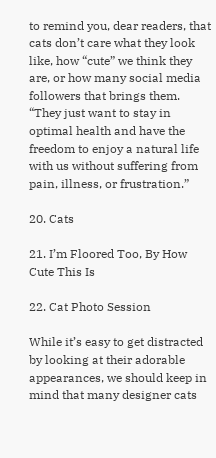to remind you, dear readers, that cats don’t care what they look like, how “cute” we think they are, or how many social media followers that brings them. “They just want to stay in optimal health and have the freedom to enjoy a natural life with us without suffering from pain, illness, or frustration.”

20. Cats

21. I’m Floored Too, By How Cute This Is

22. Cat Photo Session

While it’s easy to get distracted by looking at their adorable appearances, we should keep in mind that many designer cats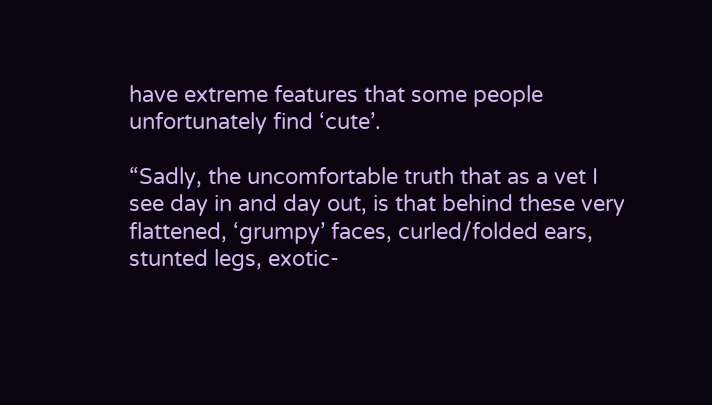have extreme features that some people unfortunately find ‘cute’.

“Sadly, the uncomfortable truth that as a vet I see day in and day out, is that behind these very flattened, ‘grumpy’ faces, curled/folded ears, stunted legs, exotic-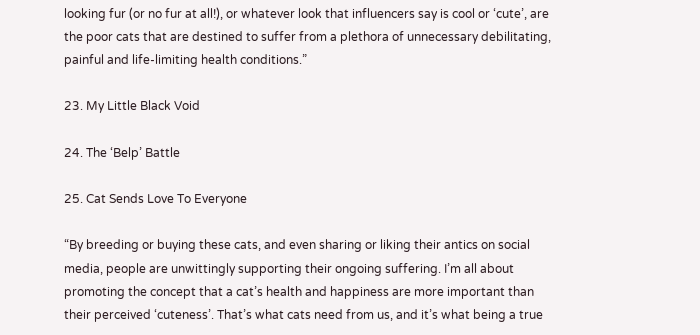looking fur (or no fur at all!), or whatever look that influencers say is cool or ‘cute’, are the poor cats that are destined to suffer from a plethora of unnecessary debilitating, painful and life-limiting health conditions.”

23. My Little Black Void

24. The ‘Belp’ Battle

25. Cat Sends Love To Everyone

“By breeding or buying these cats, and even sharing or liking their antics on social media, people are unwittingly supporting their ongoing suffering. I’m all about promoting the concept that a cat’s health and happiness are more important than their perceived ‘cuteness’. That’s what cats need from us, and it’s what being a true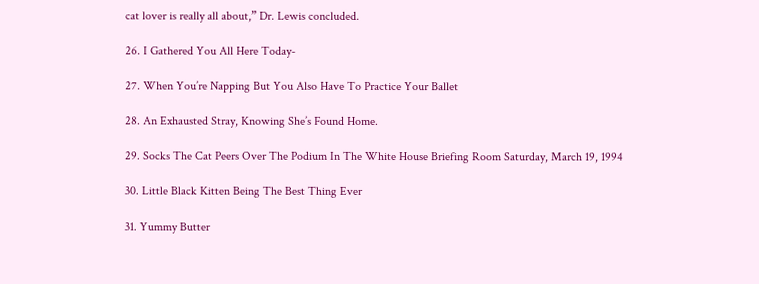cat lover is really all about,” Dr. Lewis concluded.

26. I Gathered You All Here Today-

27. When You’re Napping But You Also Have To Practice Your Ballet

28. An Exhausted Stray, Knowing She’s Found Home.

29. Socks The Cat Peers Over The Podium In The White House Briefing Room Saturday, March 19, 1994

30. Little Black Kitten Being The Best Thing Ever

31. Yummy Butter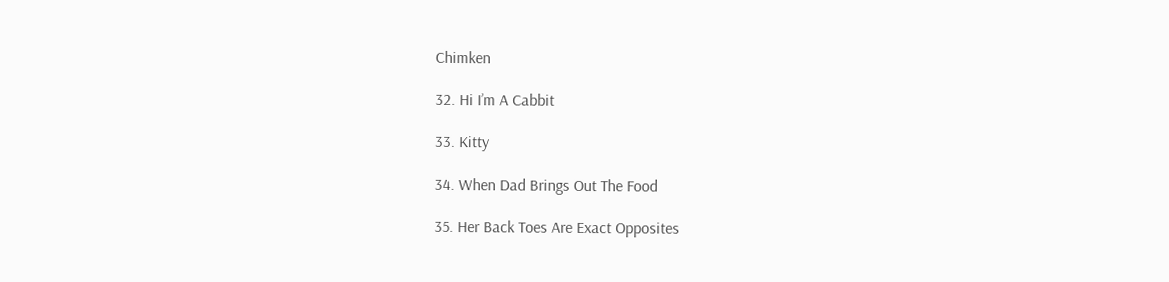Chimken

32. Hi I’m A Cabbit

33. Kitty

34. When Dad Brings Out The Food

35. Her Back Toes Are Exact Opposites